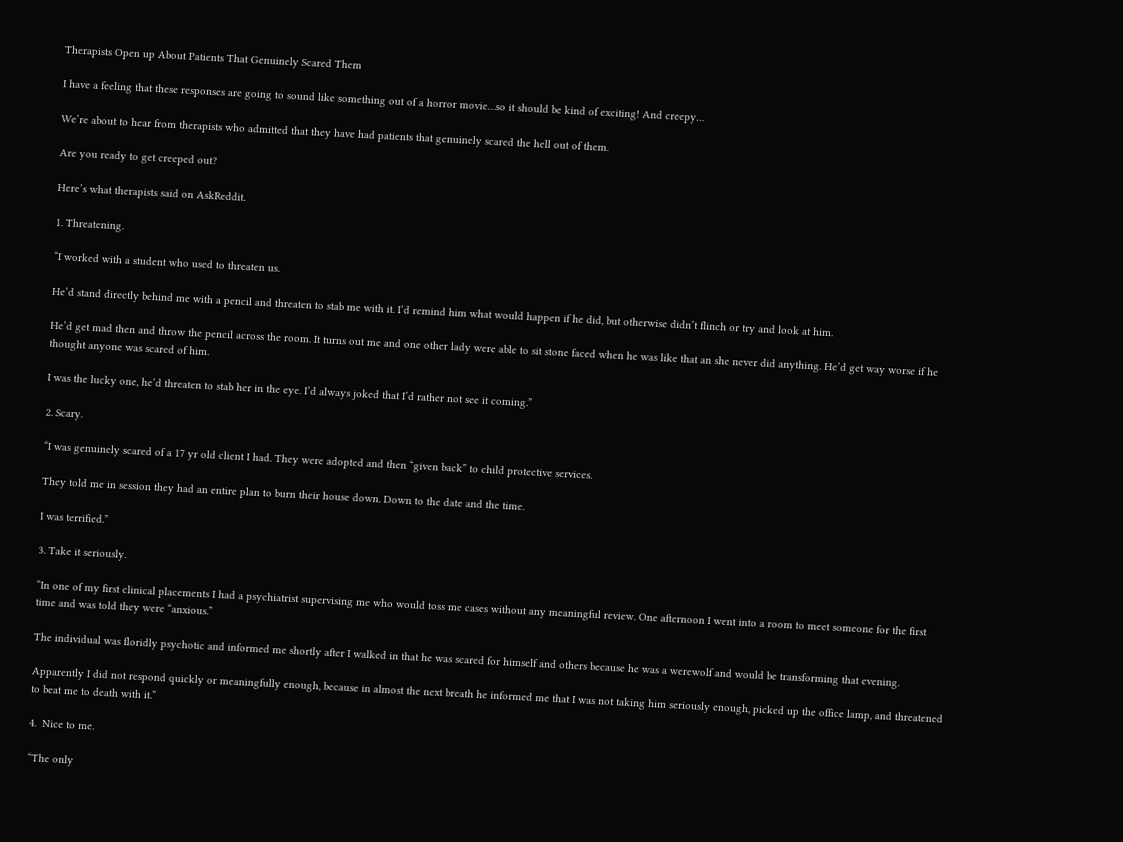Therapists Open up About Patients That Genuinely Scared Them

I have a feeling that these responses are going to sound like something out of a horror movie…so it should be kind of exciting! And creepy…

We’re about to hear from therapists who admitted that they have had patients that genuinely scared the hell out of them.

Are you ready to get creeped out?

Here’s what therapists said on AskReddit.

1. Threatening.

“I worked with a student who used to threaten us.

He’d stand directly behind me with a pencil and threaten to stab me with it. I’d remind him what would happen if he did, but otherwise didn’t flinch or try and look at him.

He’d get mad then and throw the pencil across the room. It turns out me and one other lady were able to sit stone faced when he was like that an she never did anything. He’d get way worse if he thought anyone was scared of him.

I was the lucky one, he’d threaten to stab her in the eye. I’d always joked that I’d rather not see it coming.”

2. Scary.

“I was genuinely scared of a 17 yr old client I had. They were adopted and then “given back” to child protective services.

They told me in session they had an entire plan to burn their house down. Down to the date and the time.

I was terrified.”

3. Take it seriously.

“In one of my first clinical placements I had a psychiatrist supervising me who would toss me cases without any meaningful review. One afternoon I went into a room to meet someone for the first time and was told they were “anxious.”

The individual was floridly psychotic and informed me shortly after I walked in that he was scared for himself and others because he was a werewolf and would be transforming that evening.

Apparently I did not respond quickly or meaningfully enough, because in almost the next breath he informed me that I was not taking him seriously enough, picked up the office lamp, and threatened to beat me to death with it.”

4.  Nice to me.

“The only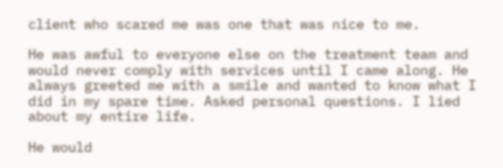client who scared me was one that was nice to me.

He was awful to everyone else on the treatment team and would never comply with services until I came along. He always greeted me with a smile and wanted to know what I did in my spare time. Asked personal questions. I lied about my entire life.

He would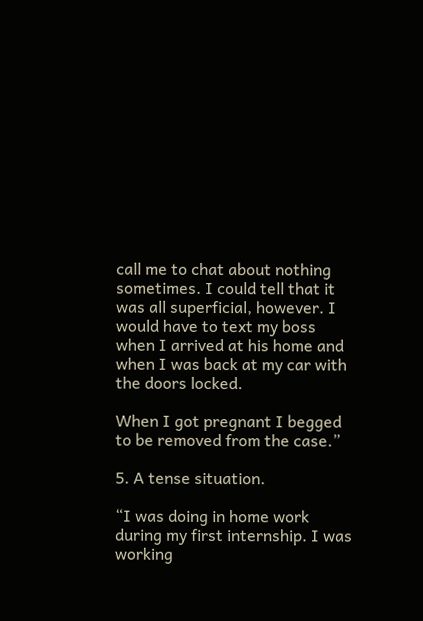call me to chat about nothing sometimes. I could tell that it was all superficial, however. I would have to text my boss when I arrived at his home and when I was back at my car with the doors locked.

When I got pregnant I begged to be removed from the case.”

5. A tense situation.

“I was doing in home work during my first internship. I was working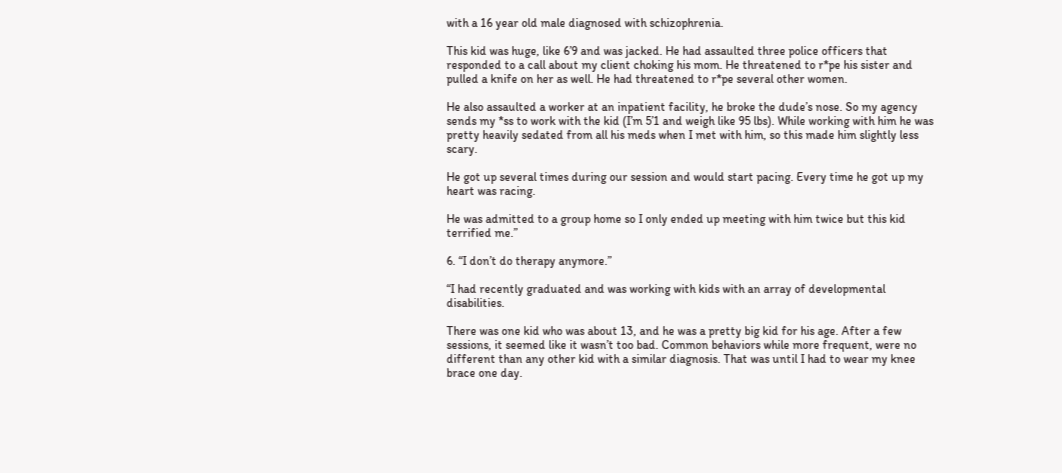with a 16 year old male diagnosed with schizophrenia.

This kid was huge, like 6’9 and was jacked. He had assaulted three police officers that responded to a call about my client choking his mom. He threatened to r*pe his sister and pulled a knife on her as well. He had threatened to r*pe several other women.

He also assaulted a worker at an inpatient facility, he broke the dude’s nose. So my agency sends my *ss to work with the kid (I’m 5’1 and weigh like 95 lbs). While working with him he was pretty heavily sedated from all his meds when I met with him, so this made him slightly less scary.

He got up several times during our session and would start pacing. Every time he got up my heart was racing.

He was admitted to a group home so I only ended up meeting with him twice but this kid terrified me.”

6. “I don’t do therapy anymore.”

“I had recently graduated and was working with kids with an array of developmental disabilities.

There was one kid who was about 13, and he was a pretty big kid for his age. After a few sessions, it seemed like it wasn’t too bad. Common behaviors while more frequent, were no different than any other kid with a similar diagnosis. That was until I had to wear my knee brace one day.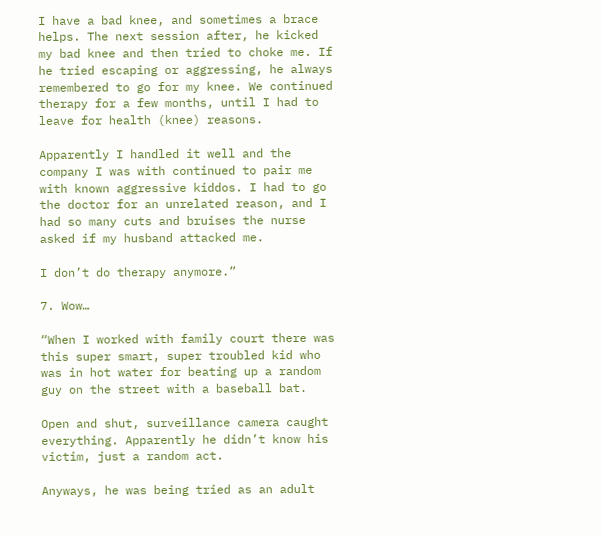I have a bad knee, and sometimes a brace helps. The next session after, he kicked my bad knee and then tried to choke me. If he tried escaping or aggressing, he always remembered to go for my knee. We continued therapy for a few months, until I had to leave for health (knee) reasons.

Apparently I handled it well and the company I was with continued to pair me with known aggressive kiddos. I had to go the doctor for an unrelated reason, and I had so many cuts and bruises the nurse asked if my husband attacked me.

I don’t do therapy anymore.”

7. Wow…

“When I worked with family court there was this super smart, super troubled kid who was in hot water for beating up a random guy on the street with a baseball bat.

Open and shut, surveillance camera caught everything. Apparently he didn’t know his victim, just a random act.

Anyways, he was being tried as an adult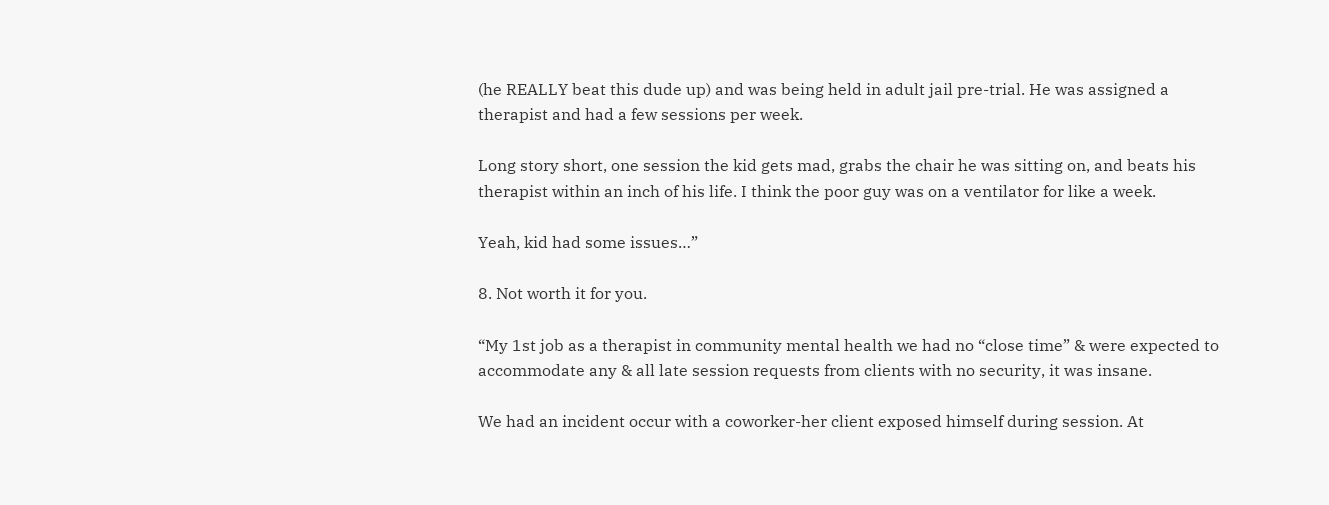(he REALLY beat this dude up) and was being held in adult jail pre-trial. He was assigned a therapist and had a few sessions per week.

Long story short, one session the kid gets mad, grabs the chair he was sitting on, and beats his therapist within an inch of his life. I think the poor guy was on a ventilator for like a week.

Yeah, kid had some issues…”

8. Not worth it for you.

“My 1st job as a therapist in community mental health we had no “close time” & were expected to accommodate any & all late session requests from clients with no security, it was insane.

We had an incident occur with a coworker-her client exposed himself during session. At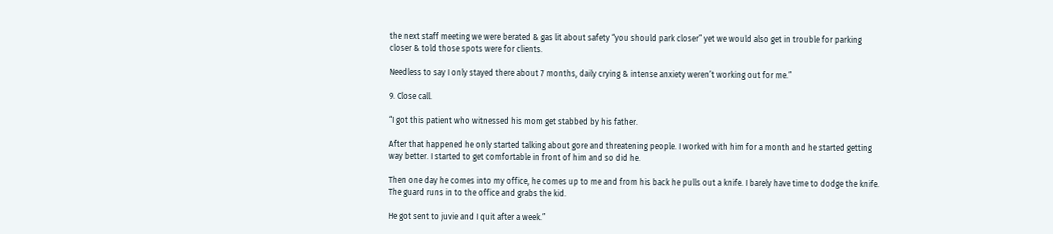the next staff meeting we were berated & gas lit about safety “you should park closer” yet we would also get in trouble for parking closer & told those spots were for clients.

Needless to say I only stayed there about 7 months, daily crying & intense anxiety weren’t working out for me.”

9. Close call.

“I got this patient who witnessed his mom get stabbed by his father.

After that happened he only started talking about gore and threatening people. I worked with him for a month and he started getting way better. I started to get comfortable in front of him and so did he.

Then one day he comes into my office, he comes up to me and from his back he pulls out a knife. I barely have time to dodge the knife. The guard runs in to the office and grabs the kid.

He got sent to juvie and I quit after a week.”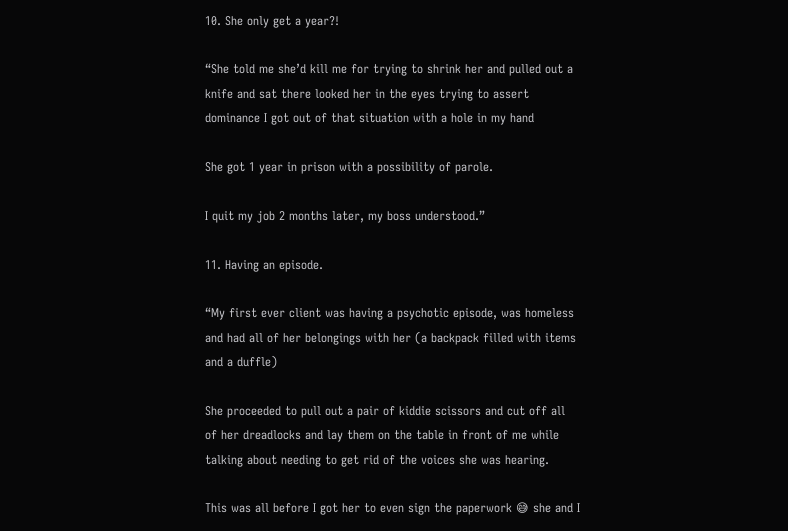10. She only get a year?!

“She told me she’d kill me for trying to shrink her and pulled out a knife and sat there looked her in the eyes trying to assert dominance I got out of that situation with a hole in my hand

She got 1 year in prison with a possibility of parole.

I quit my job 2 months later, my boss understood.”

11. Having an episode.

“My first ever client was having a psychotic episode, was homeless and had all of her belongings with her (a backpack filled with items and a duffle)

She proceeded to pull out a pair of kiddie scissors and cut off all of her dreadlocks and lay them on the table in front of me while talking about needing to get rid of the voices she was hearing.

This was all before I got her to even sign the paperwork 😅 she and I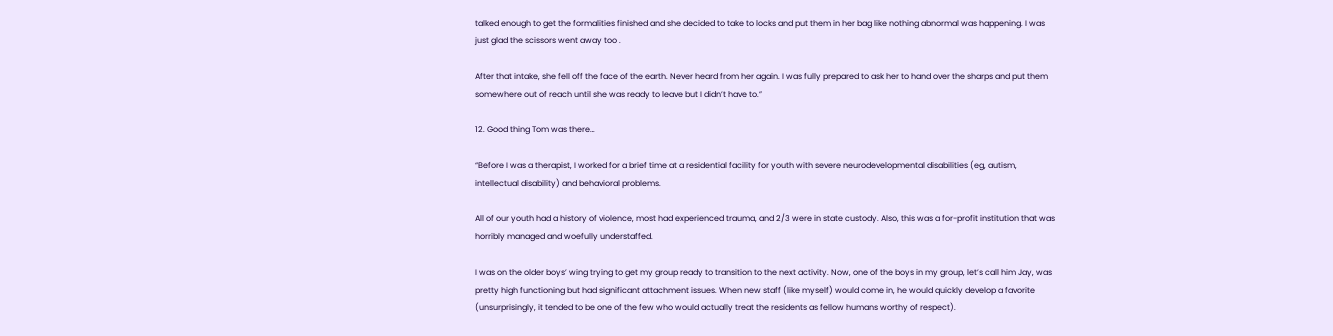talked enough to get the formalities finished and she decided to take to locks and put them in her bag like nothing abnormal was happening. I was just glad the scissors went away too .

After that intake, she fell off the face of the earth. Never heard from her again. I was fully prepared to ask her to hand over the sharps and put them somewhere out of reach until she was ready to leave but I didn’t have to.”

12. Good thing Tom was there…

“Before I was a therapist, I worked for a brief time at a residential facility for youth with severe neurodevelopmental disabilities (eg, autism, intellectual disability) and behavioral problems.

All of our youth had a history of violence, most had experienced trauma, and 2/3 were in state custody. Also, this was a for-profit institution that was horribly managed and woefully understaffed.

I was on the older boys’ wing trying to get my group ready to transition to the next activity. Now, one of the boys in my group, let’s call him Jay, was pretty high functioning but had significant attachment issues. When new staff (like myself) would come in, he would quickly develop a favorite (unsurprisingly, it tended to be one of the few who would actually treat the residents as fellow humans worthy of respect).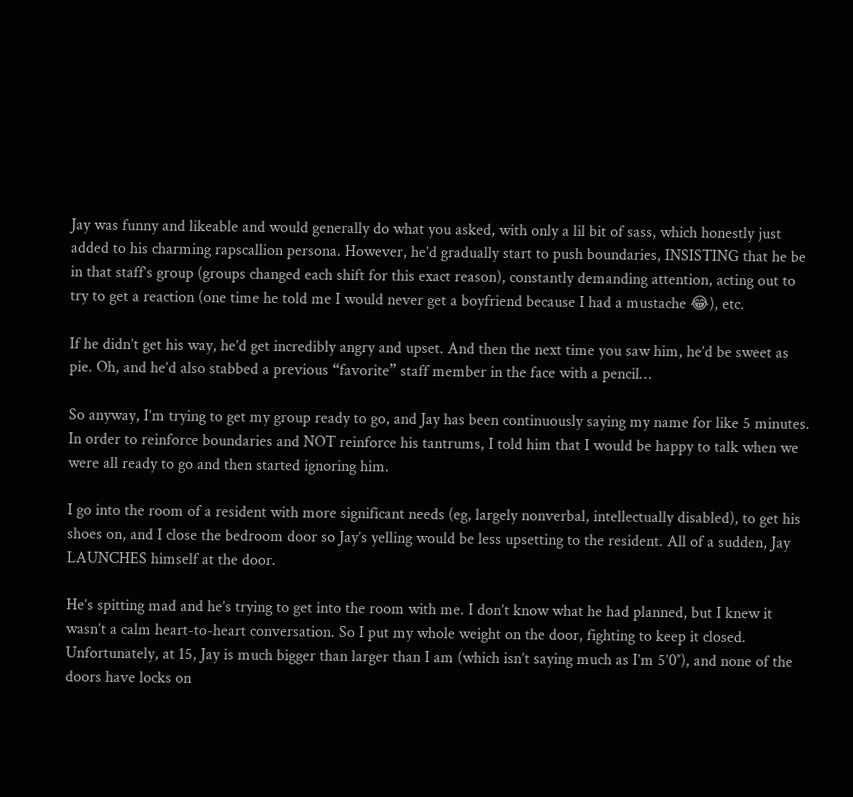Jay was funny and likeable and would generally do what you asked, with only a lil bit of sass, which honestly just added to his charming rapscallion persona. However, he’d gradually start to push boundaries, INSISTING that he be in that staff’s group (groups changed each shift for this exact reason), constantly demanding attention, acting out to try to get a reaction (one time he told me I would never get a boyfriend because I had a mustache 😂), etc.

If he didn’t get his way, he’d get incredibly angry and upset. And then the next time you saw him, he’d be sweet as pie. Oh, and he’d also stabbed a previous “favorite” staff member in the face with a pencil…

So anyway, I’m trying to get my group ready to go, and Jay has been continuously saying my name for like 5 minutes. In order to reinforce boundaries and NOT reinforce his tantrums, I told him that I would be happy to talk when we were all ready to go and then started ignoring him.

I go into the room of a resident with more significant needs (eg, largely nonverbal, intellectually disabled), to get his shoes on, and I close the bedroom door so Jay’s yelling would be less upsetting to the resident. All of a sudden, Jay LAUNCHES himself at the door.

He’s spitting mad and he’s trying to get into the room with me. I don’t know what he had planned, but I knew it wasn’t a calm heart-to-heart conversation. So I put my whole weight on the door, fighting to keep it closed. Unfortunately, at 15, Jay is much bigger than larger than I am (which isn’t saying much as I’m 5’0″), and none of the doors have locks on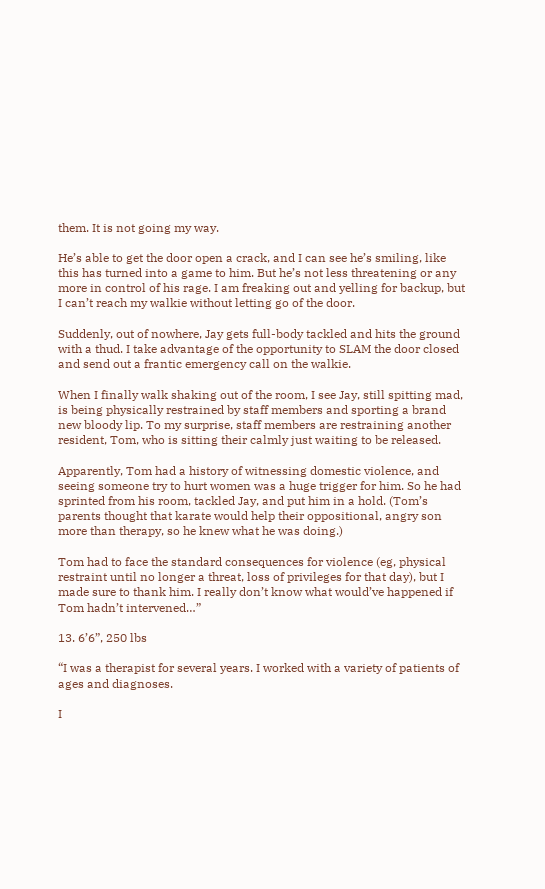them. It is not going my way.

He’s able to get the door open a crack, and I can see he’s smiling, like this has turned into a game to him. But he’s not less threatening or any more in control of his rage. I am freaking out and yelling for backup, but I can’t reach my walkie without letting go of the door.

Suddenly, out of nowhere, Jay gets full-body tackled and hits the ground with a thud. I take advantage of the opportunity to SLAM the door closed and send out a frantic emergency call on the walkie.

When I finally walk shaking out of the room, I see Jay, still spitting mad, is being physically restrained by staff members and sporting a brand new bloody lip. To my surprise, staff members are restraining another resident, Tom, who is sitting their calmly just waiting to be released.

Apparently, Tom had a history of witnessing domestic violence, and seeing someone try to hurt women was a huge trigger for him. So he had sprinted from his room, tackled Jay, and put him in a hold. (Tom’s parents thought that karate would help their oppositional, angry son more than therapy, so he knew what he was doing.)

Tom had to face the standard consequences for violence (eg, physical restraint until no longer a threat, loss of privileges for that day), but I made sure to thank him. I really don’t know what would’ve happened if Tom hadn’t intervened…”

13. 6’6”, 250 lbs

“I was a therapist for several years. I worked with a variety of patients of ages and diagnoses.

I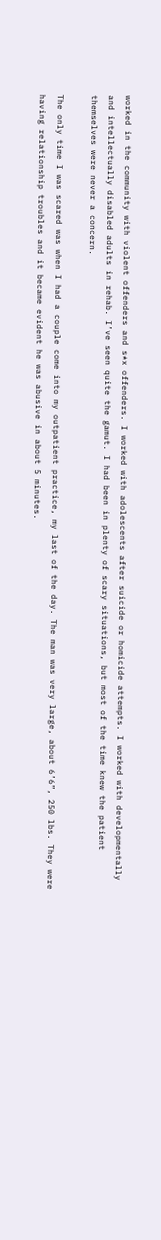worked in the community with violent offenders and s*x offenders. I worked with adolescents after suicide or homicide attempts. I worked with developmentally and intellectually disabled adults in rehab. I’ve seen quite the gamut. I had been in plenty of scary situations, but most of the time knew the patient themselves were never a concern.

The only time I was scared was when I had a couple come into my outpatient practice, my last of the day. The man was very large, about 6’6”, 250 lbs. They were having relationship troubles and it became evident he was abusive in about 5 minutes.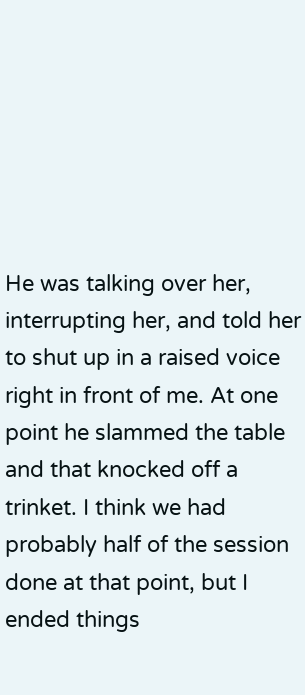He was talking over her, interrupting her, and told her to shut up in a raised voice right in front of me. At one point he slammed the table and that knocked off a trinket. I think we had probably half of the session done at that point, but I ended things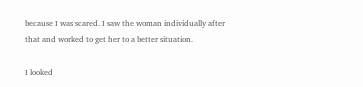because I was scared. I saw the woman individually after that and worked to get her to a better situation.

I looked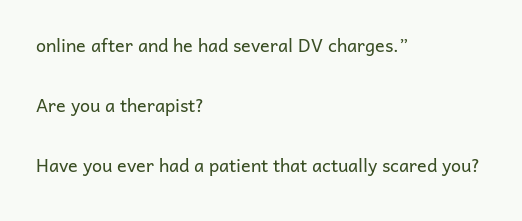online after and he had several DV charges.”

Are you a therapist?

Have you ever had a patient that actually scared you?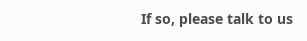If so, please talk to us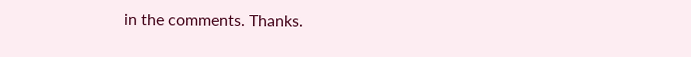in the comments. Thanks.